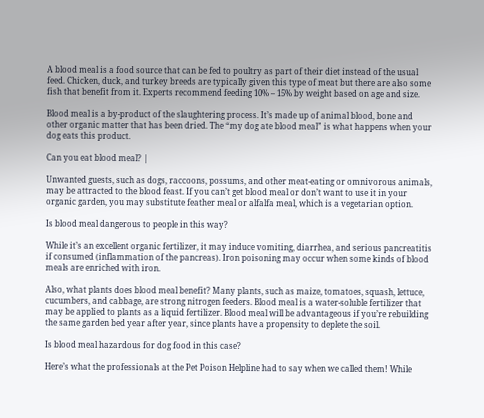A blood meal is a food source that can be fed to poultry as part of their diet instead of the usual feed. Chicken, duck, and turkey breeds are typically given this type of meat but there are also some fish that benefit from it. Experts recommend feeding 10% – 15% by weight based on age and size.

Blood meal is a by-product of the slaughtering process. It’s made up of animal blood, bone and other organic matter that has been dried. The “my dog ate blood meal” is what happens when your dog eats this product.

Can you eat blood meal? |

Unwanted guests, such as dogs, raccoons, possums, and other meat-eating or omnivorous animals, may be attracted to the blood feast. If you can’t get blood meal or don’t want to use it in your organic garden, you may substitute feather meal or alfalfa meal, which is a vegetarian option.

Is blood meal dangerous to people in this way?

While it’s an excellent organic fertilizer, it may induce vomiting, diarrhea, and serious pancreatitis if consumed (inflammation of the pancreas). Iron poisoning may occur when some kinds of blood meals are enriched with iron.

Also, what plants does blood meal benefit? Many plants, such as maize, tomatoes, squash, lettuce, cucumbers, and cabbage, are strong nitrogen feeders. Blood meal is a water-soluble fertilizer that may be applied to plants as a liquid fertilizer. Blood meal will be advantageous if you’re rebuilding the same garden bed year after year, since plants have a propensity to deplete the soil.

Is blood meal hazardous for dog food in this case?

Here’s what the professionals at the Pet Poison Helpline had to say when we called them! While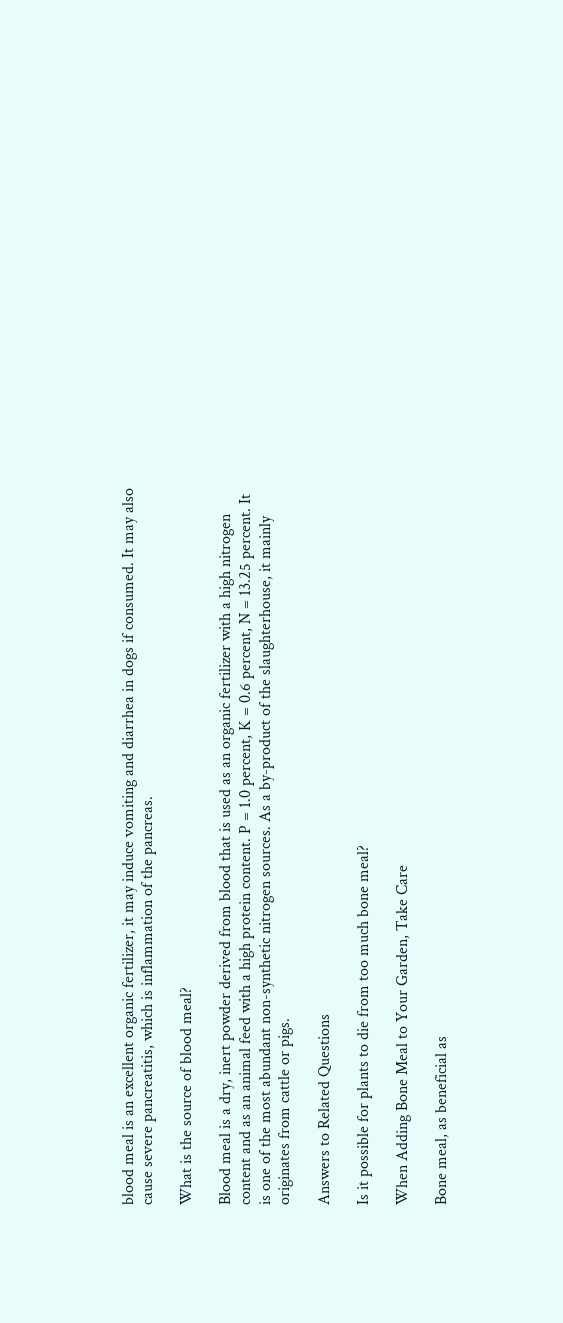blood meal is an excellent organic fertilizer, it may induce vomiting and diarrhea in dogs if consumed. It may also cause severe pancreatitis, which is inflammation of the pancreas.

What is the source of blood meal?

Blood meal is a dry, inert powder derived from blood that is used as an organic fertilizer with a high nitrogen content and as an animal feed with a high protein content. P = 1.0 percent, K = 0.6 percent, N = 13.25 percent. It is one of the most abundant non-synthetic nitrogen sources. As a by-product of the slaughterhouse, it mainly originates from cattle or pigs.

Answers to Related Questions

Is it possible for plants to die from too much bone meal?

When Adding Bone Meal to Your Garden, Take Care

Bone meal, as beneficial as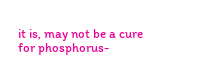it is, may not be a cure for phosphorus-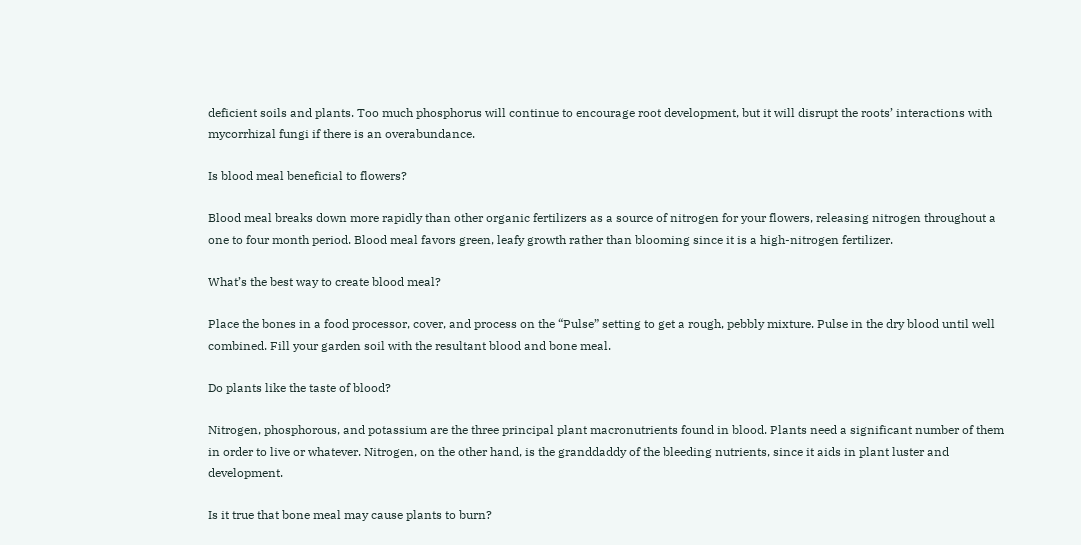deficient soils and plants. Too much phosphorus will continue to encourage root development, but it will disrupt the roots’ interactions with mycorrhizal fungi if there is an overabundance.

Is blood meal beneficial to flowers?

Blood meal breaks down more rapidly than other organic fertilizers as a source of nitrogen for your flowers, releasing nitrogen throughout a one to four month period. Blood meal favors green, leafy growth rather than blooming since it is a high-nitrogen fertilizer.

What’s the best way to create blood meal?

Place the bones in a food processor, cover, and process on the “Pulse” setting to get a rough, pebbly mixture. Pulse in the dry blood until well combined. Fill your garden soil with the resultant blood and bone meal.

Do plants like the taste of blood?

Nitrogen, phosphorous, and potassium are the three principal plant macronutrients found in blood. Plants need a significant number of them in order to live or whatever. Nitrogen, on the other hand, is the granddaddy of the bleeding nutrients, since it aids in plant luster and development.

Is it true that bone meal may cause plants to burn?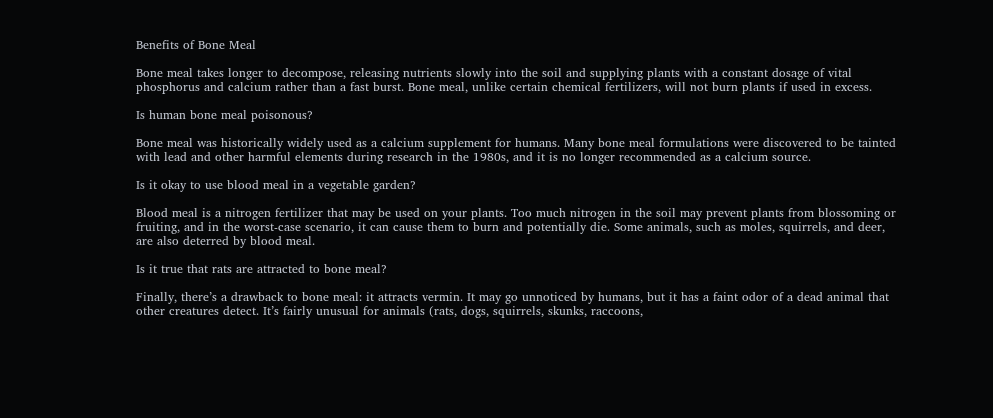Benefits of Bone Meal

Bone meal takes longer to decompose, releasing nutrients slowly into the soil and supplying plants with a constant dosage of vital phosphorus and calcium rather than a fast burst. Bone meal, unlike certain chemical fertilizers, will not burn plants if used in excess.

Is human bone meal poisonous?

Bone meal was historically widely used as a calcium supplement for humans. Many bone meal formulations were discovered to be tainted with lead and other harmful elements during research in the 1980s, and it is no longer recommended as a calcium source.

Is it okay to use blood meal in a vegetable garden?

Blood meal is a nitrogen fertilizer that may be used on your plants. Too much nitrogen in the soil may prevent plants from blossoming or fruiting, and in the worst-case scenario, it can cause them to burn and potentially die. Some animals, such as moles, squirrels, and deer, are also deterred by blood meal.

Is it true that rats are attracted to bone meal?

Finally, there’s a drawback to bone meal: it attracts vermin. It may go unnoticed by humans, but it has a faint odor of a dead animal that other creatures detect. It’s fairly unusual for animals (rats, dogs, squirrels, skunks, raccoons,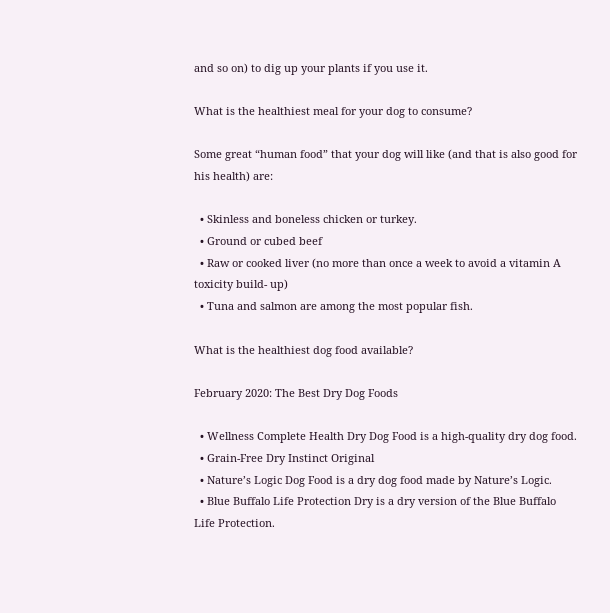and so on) to dig up your plants if you use it.

What is the healthiest meal for your dog to consume?

Some great “human food” that your dog will like (and that is also good for his health) are:

  • Skinless and boneless chicken or turkey.
  • Ground or cubed beef
  • Raw or cooked liver (no more than once a week to avoid a vitamin A toxicity build- up)
  • Tuna and salmon are among the most popular fish.

What is the healthiest dog food available?

February 2020: The Best Dry Dog Foods

  • Wellness Complete Health Dry Dog Food is a high-quality dry dog food.
  • Grain-Free Dry Instinct Original
  • Nature’s Logic Dog Food is a dry dog food made by Nature’s Logic.
  • Blue Buffalo Life Protection Dry is a dry version of the Blue Buffalo Life Protection.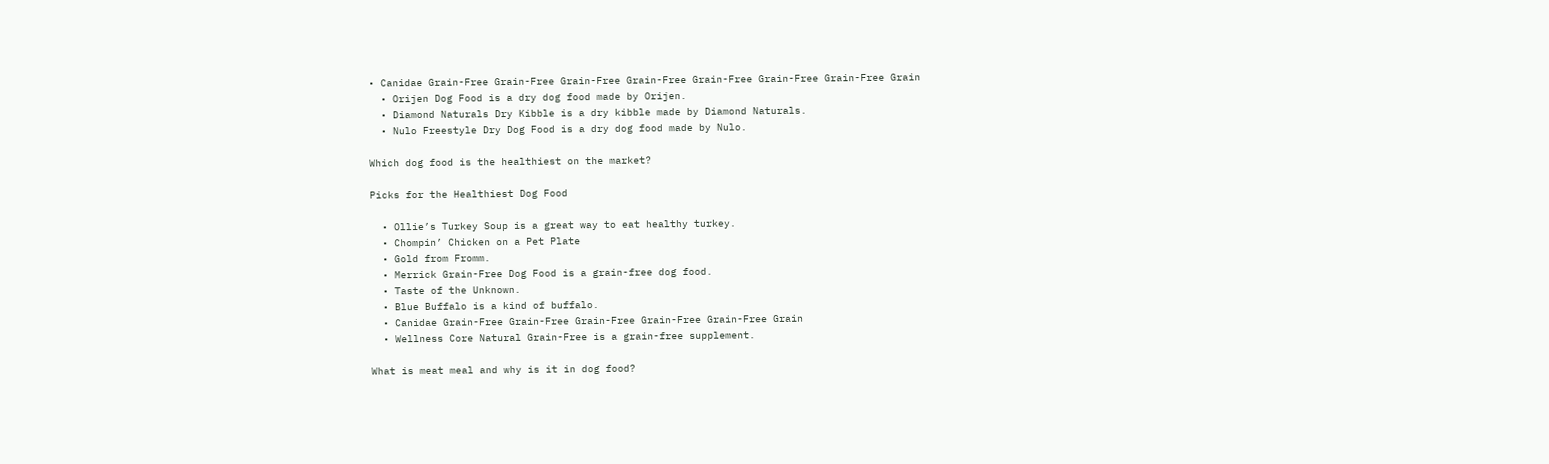• Canidae Grain-Free Grain-Free Grain-Free Grain-Free Grain-Free Grain-Free Grain-Free Grain
  • Orijen Dog Food is a dry dog food made by Orijen.
  • Diamond Naturals Dry Kibble is a dry kibble made by Diamond Naturals.
  • Nulo Freestyle Dry Dog Food is a dry dog food made by Nulo.

Which dog food is the healthiest on the market?

Picks for the Healthiest Dog Food

  • Ollie’s Turkey Soup is a great way to eat healthy turkey.
  • Chompin’ Chicken on a Pet Plate
  • Gold from Fromm.
  • Merrick Grain-Free Dog Food is a grain-free dog food.
  • Taste of the Unknown.
  • Blue Buffalo is a kind of buffalo.
  • Canidae Grain-Free Grain-Free Grain-Free Grain-Free Grain-Free Grain
  • Wellness Core Natural Grain-Free is a grain-free supplement.

What is meat meal and why is it in dog food?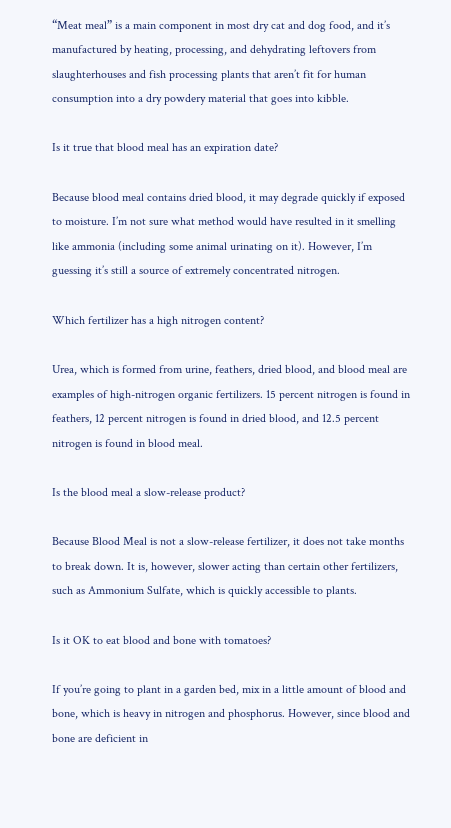“Meat meal” is a main component in most dry cat and dog food, and it’s manufactured by heating, processing, and dehydrating leftovers from slaughterhouses and fish processing plants that aren’t fit for human consumption into a dry powdery material that goes into kibble.

Is it true that blood meal has an expiration date?

Because blood meal contains dried blood, it may degrade quickly if exposed to moisture. I’m not sure what method would have resulted in it smelling like ammonia (including some animal urinating on it). However, I’m guessing it’s still a source of extremely concentrated nitrogen.

Which fertilizer has a high nitrogen content?

Urea, which is formed from urine, feathers, dried blood, and blood meal are examples of high-nitrogen organic fertilizers. 15 percent nitrogen is found in feathers, 12 percent nitrogen is found in dried blood, and 12.5 percent nitrogen is found in blood meal.

Is the blood meal a slow-release product?

Because Blood Meal is not a slow-release fertilizer, it does not take months to break down. It is, however, slower acting than certain other fertilizers, such as Ammonium Sulfate, which is quickly accessible to plants.

Is it OK to eat blood and bone with tomatoes?

If you’re going to plant in a garden bed, mix in a little amount of blood and bone, which is heavy in nitrogen and phosphorus. However, since blood and bone are deficient in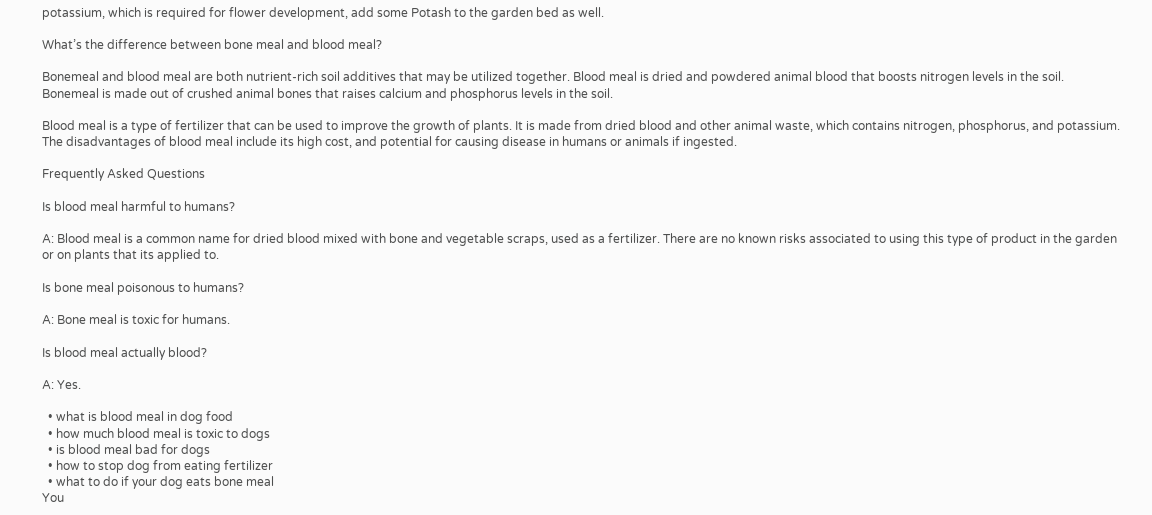potassium, which is required for flower development, add some Potash to the garden bed as well.

What’s the difference between bone meal and blood meal?

Bonemeal and blood meal are both nutrient-rich soil additives that may be utilized together. Blood meal is dried and powdered animal blood that boosts nitrogen levels in the soil. Bonemeal is made out of crushed animal bones that raises calcium and phosphorus levels in the soil.

Blood meal is a type of fertilizer that can be used to improve the growth of plants. It is made from dried blood and other animal waste, which contains nitrogen, phosphorus, and potassium. The disadvantages of blood meal include its high cost, and potential for causing disease in humans or animals if ingested.

Frequently Asked Questions

Is blood meal harmful to humans?

A: Blood meal is a common name for dried blood mixed with bone and vegetable scraps, used as a fertilizer. There are no known risks associated to using this type of product in the garden or on plants that its applied to.

Is bone meal poisonous to humans?

A: Bone meal is toxic for humans.

Is blood meal actually blood?

A: Yes.

  • what is blood meal in dog food
  • how much blood meal is toxic to dogs
  • is blood meal bad for dogs
  • how to stop dog from eating fertilizer
  • what to do if your dog eats bone meal
You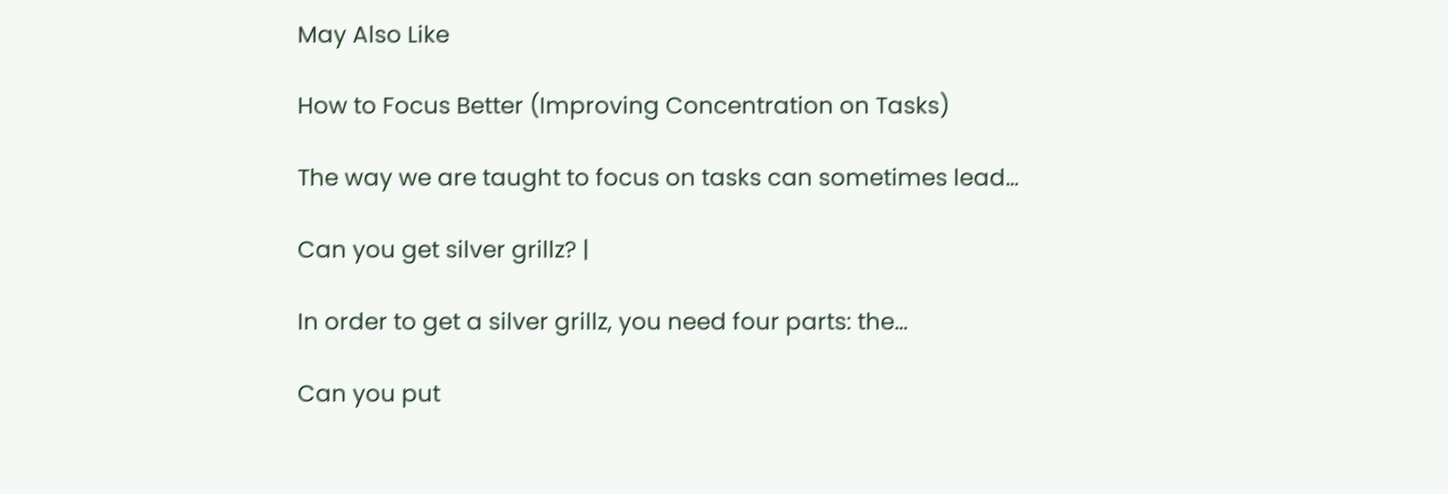May Also Like

How to Focus Better (Improving Concentration on Tasks)

The way we are taught to focus on tasks can sometimes lead…

Can you get silver grillz? |

In order to get a silver grillz, you need four parts: the…

Can you put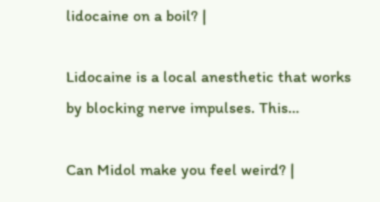lidocaine on a boil? |

Lidocaine is a local anesthetic that works by blocking nerve impulses. This…

Can Midol make you feel weird? |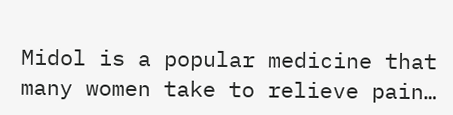Midol is a popular medicine that many women take to relieve pain…